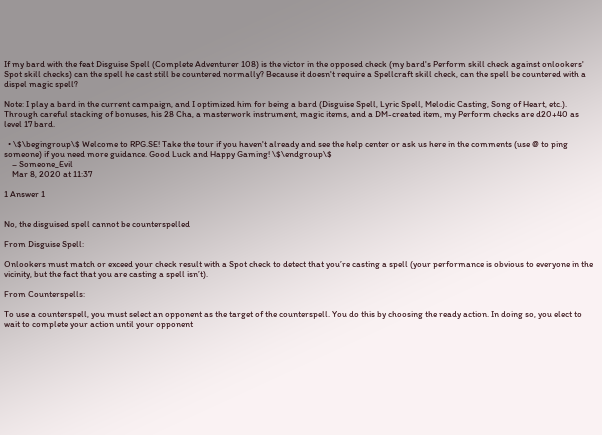If my bard with the feat Disguise Spell (Complete Adventurer 108) is the victor in the opposed check (my bard's Perform skill check against onlookers' Spot skill checks) can the spell he cast still be countered normally? Because it doesn't require a Spellcraft skill check, can the spell be countered with a dispel magic spell?

Note: I play a bard in the current campaign, and I optimized him for being a bard (Disguise Spell, Lyric Spell, Melodic Casting, Song of Heart, etc.). Through careful stacking of bonuses, his 28 Cha, a masterwork instrument, magic items, and a DM-created item, my Perform checks are d20+40 as level 17 bard.

  • \$\begingroup\$ Welcome to RPG.SE! Take the tour if you haven't already and see the help center or ask us here in the comments (use @ to ping someone) if you need more guidance. Good Luck and Happy Gaming! \$\endgroup\$
    – Someone_Evil
    Mar 8, 2020 at 11:37

1 Answer 1


No, the disguised spell cannot be counterspelled

From Disguise Spell:

Onlookers must match or exceed your check result with a Spot check to detect that you’re casting a spell (your performance is obvious to everyone in the vicinity, but the fact that you are casting a spell isn’t).

From Counterspells:

To use a counterspell, you must select an opponent as the target of the counterspell. You do this by choosing the ready action. In doing so, you elect to wait to complete your action until your opponent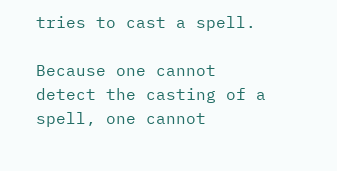tries to cast a spell.

Because one cannot detect the casting of a spell, one cannot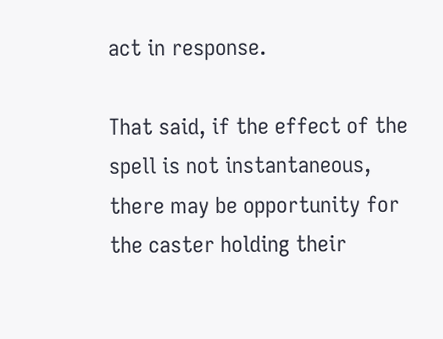act in response.

That said, if the effect of the spell is not instantaneous, there may be opportunity for the caster holding their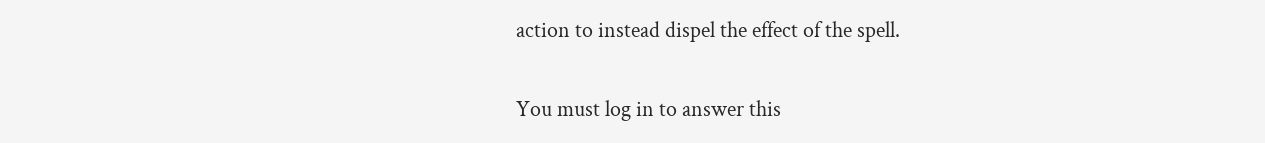action to instead dispel the effect of the spell.


You must log in to answer this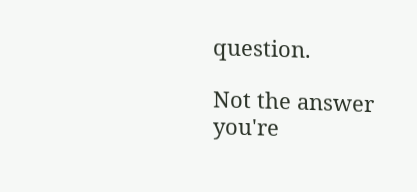question.

Not the answer you're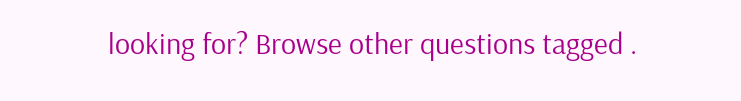looking for? Browse other questions tagged .